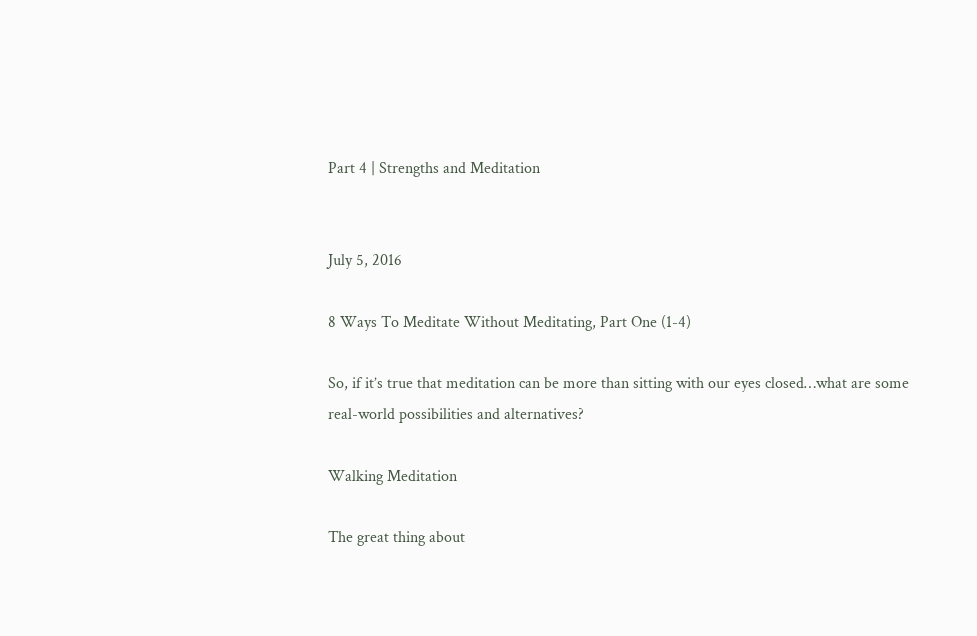Part 4 | Strengths and Meditation


July 5, 2016

8 Ways To Meditate Without Meditating, Part One (1-4)

So, if it’s true that meditation can be more than sitting with our eyes closed…what are some real-world possibilities and alternatives?

Walking Meditation

The great thing about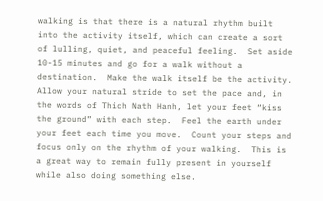walking is that there is a natural rhythm built into the activity itself, which can create a sort of lulling, quiet, and peaceful feeling.  Set aside 10-15 minutes and go for a walk without a destination.  Make the walk itself be the activity.  Allow your natural stride to set the pace and, in the words of Thich Nath Hanh, let your feet “kiss the ground” with each step.  Feel the earth under your feet each time you move.  Count your steps and focus only on the rhythm of your walking.  This is a great way to remain fully present in yourself while also doing something else.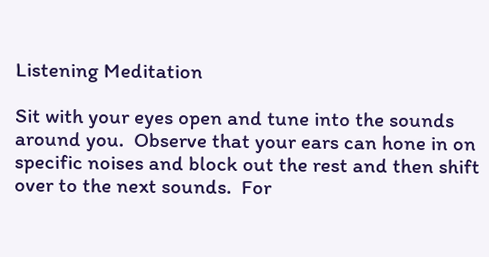Listening Meditation

Sit with your eyes open and tune into the sounds around you.  Observe that your ears can hone in on specific noises and block out the rest and then shift over to the next sounds.  For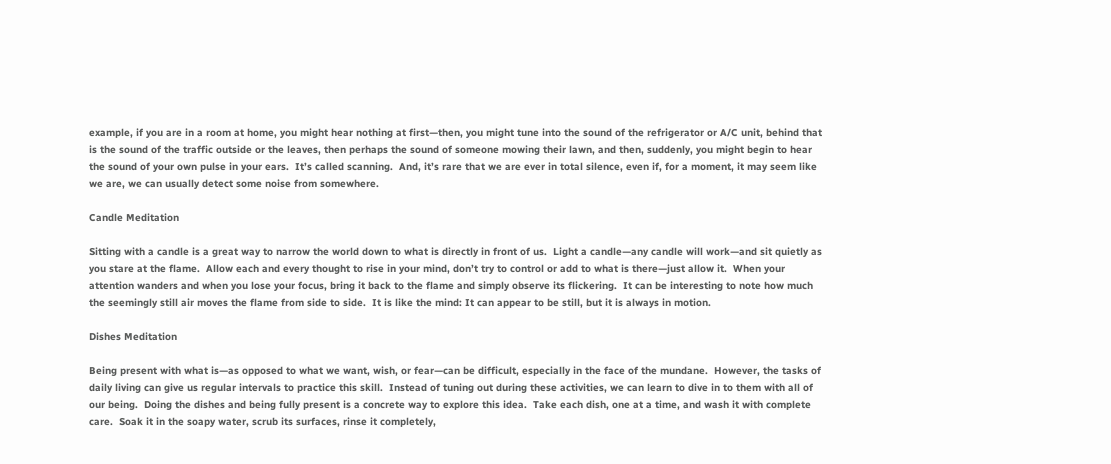example, if you are in a room at home, you might hear nothing at first—then, you might tune into the sound of the refrigerator or A/C unit, behind that is the sound of the traffic outside or the leaves, then perhaps the sound of someone mowing their lawn, and then, suddenly, you might begin to hear the sound of your own pulse in your ears.  It’s called scanning.  And, it’s rare that we are ever in total silence, even if, for a moment, it may seem like we are, we can usually detect some noise from somewhere.

Candle Meditation

Sitting with a candle is a great way to narrow the world down to what is directly in front of us.  Light a candle—any candle will work—and sit quietly as you stare at the flame.  Allow each and every thought to rise in your mind, don’t try to control or add to what is there—just allow it.  When your attention wanders and when you lose your focus, bring it back to the flame and simply observe its flickering.  It can be interesting to note how much the seemingly still air moves the flame from side to side.  It is like the mind: It can appear to be still, but it is always in motion.

Dishes Meditation

Being present with what is—as opposed to what we want, wish, or fear—can be difficult, especially in the face of the mundane.  However, the tasks of daily living can give us regular intervals to practice this skill.  Instead of tuning out during these activities, we can learn to dive in to them with all of our being.  Doing the dishes and being fully present is a concrete way to explore this idea.  Take each dish, one at a time, and wash it with complete care.  Soak it in the soapy water, scrub its surfaces, rinse it completely,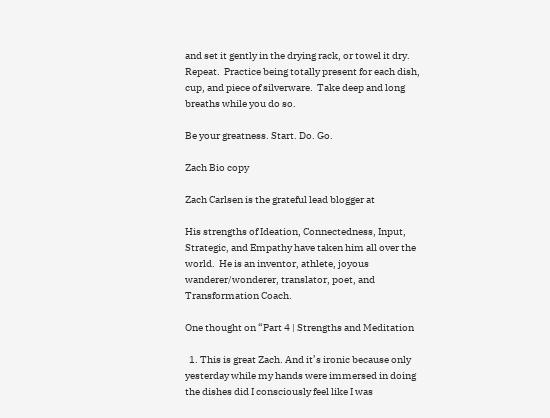and set it gently in the drying rack, or towel it dry.  Repeat.  Practice being totally present for each dish, cup, and piece of silverware.  Take deep and long breaths while you do so.

Be your greatness. Start. Do. Go.

Zach Bio copy

Zach Carlsen is the grateful lead blogger at

His strengths of Ideation, Connectedness, Input, Strategic, and Empathy have taken him all over the world.  He is an inventor, athlete, joyous wanderer/wonderer, translator, poet, and Transformation Coach.

One thought on “Part 4 | Strengths and Meditation

  1. This is great Zach. And it’s ironic because only yesterday while my hands were immersed in doing the dishes did I consciously feel like I was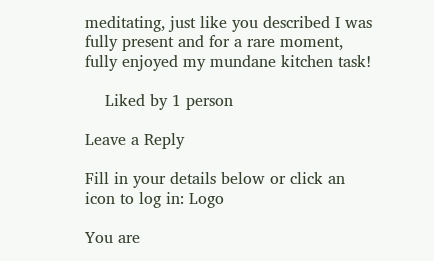meditating, just like you described I was fully present and for a rare moment, fully enjoyed my mundane kitchen task!

    Liked by 1 person

Leave a Reply

Fill in your details below or click an icon to log in: Logo

You are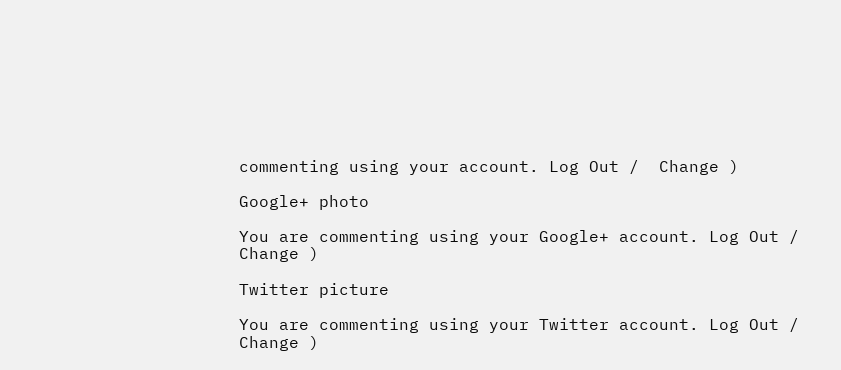commenting using your account. Log Out /  Change )

Google+ photo

You are commenting using your Google+ account. Log Out /  Change )

Twitter picture

You are commenting using your Twitter account. Log Out /  Change )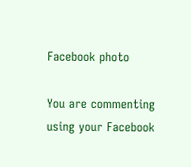Facebook photo

You are commenting using your Facebook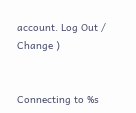account. Log Out /  Change )


Connecting to %s